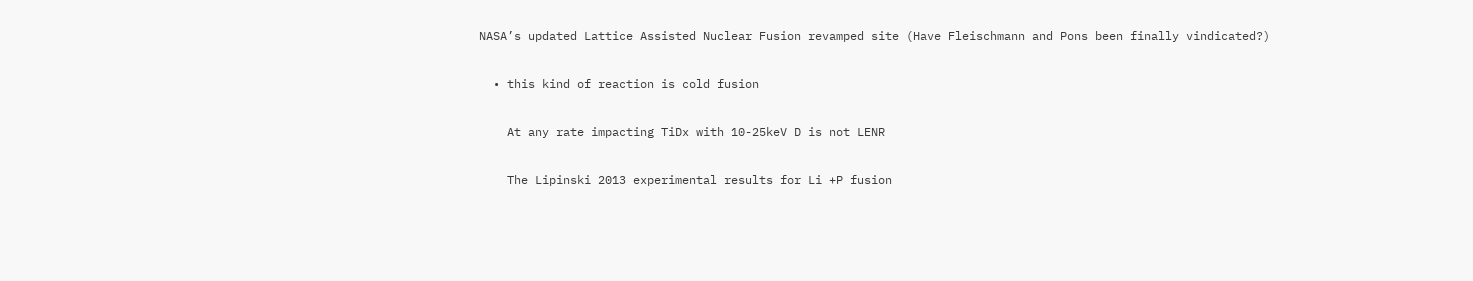NASA’s updated Lattice Assisted Nuclear Fusion revamped site (Have Fleischmann and Pons been finally vindicated?)

  • this kind of reaction is cold fusion

    At any rate impacting TiDx with 10-25keV D is not LENR

    The Lipinski 2013 experimental results for Li +P fusion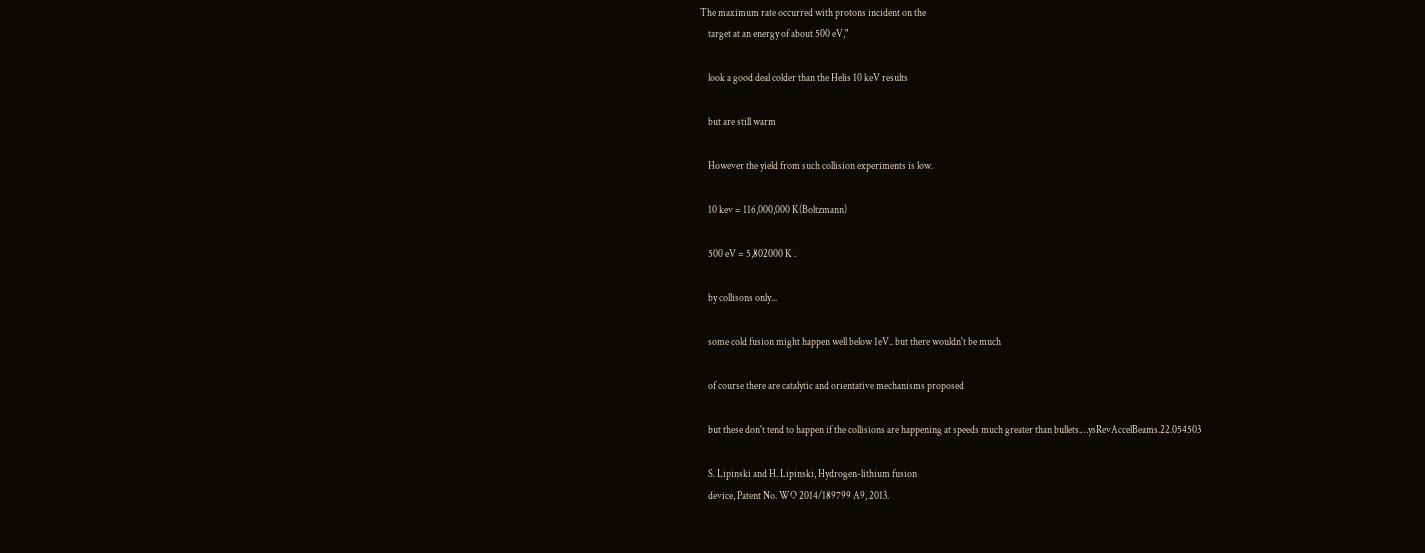The maximum rate occurred with protons incident on the
    target at an energy of about 500 eV,"

    look a good deal colder than the Helis 10 keV results

    but are still warm

    However the yield from such collision experiments is low.

    10 kev = 116,000,000 K(Boltzmann)

    500 eV = 5,802000 K .

    by collisons only...

    some cold fusion might happen well below 1eV.. but there wouldn't be much

    of course there are catalytic and orientative mechanisms proposed

    but these don't tend to happen if the collisions are happening at speeds much greater than bullets.…ysRevAccelBeams.22.054503

    S. Lipinski and H. Lipinski, Hydrogen-lithium fusion
    device, Patent No. WO 2014/189799 A9, 2013.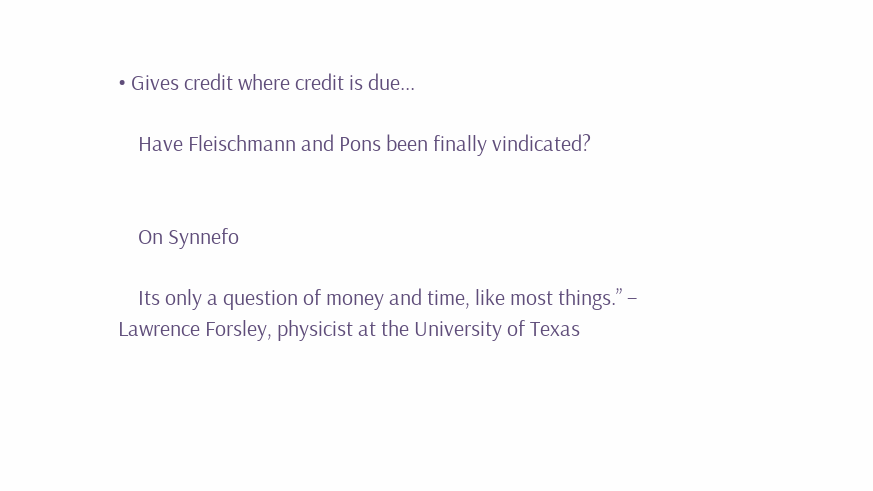• Gives credit where credit is due...

    Have Fleischmann and Pons been finally vindicated?


    On Synnefo

    Its only a question of money and time, like most things.” – Lawrence Forsley, physicist at the University of Texas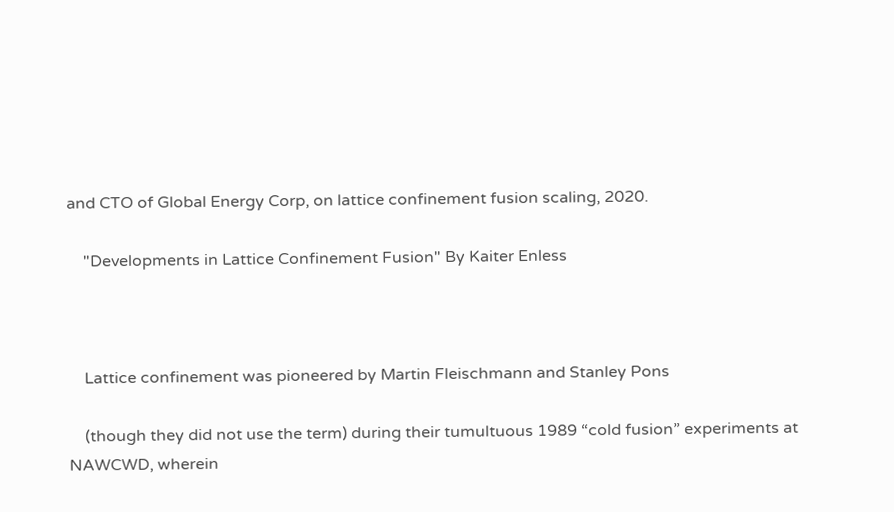and CTO of Global Energy Corp, on lattice confinement fusion scaling, 2020.

    "Developments in Lattice Confinement Fusion" By Kaiter Enless



    Lattice confinement was pioneered by Martin Fleischmann and Stanley Pons

    (though they did not use the term) during their tumultuous 1989 “cold fusion” experiments at NAWCWD, wherein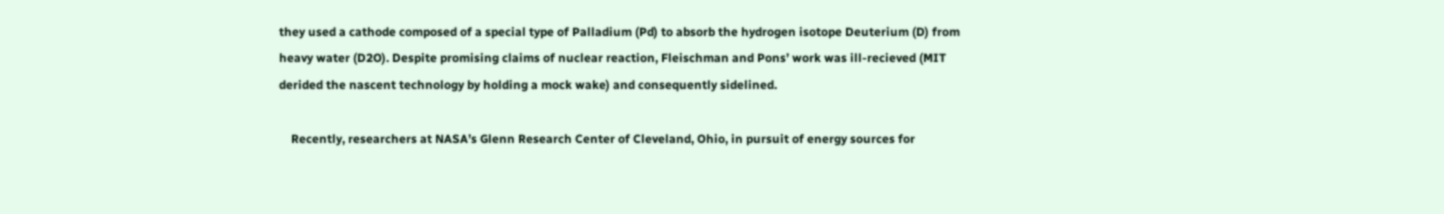they used a cathode composed of a special type of Palladium (Pd) to absorb the hydrogen isotope Deuterium (D) from heavy water (D2O). Despite promising claims of nuclear reaction, Fleischman and Pons’ work was ill-recieved (MIT derided the nascent technology by holding a mock wake) and consequently sidelined.

    Recently, researchers at NASA’s Glenn Research Center of Cleveland, Ohio, in pursuit of energy sources for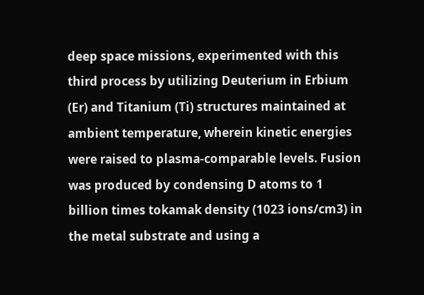deep space missions, experimented with this third process by utilizing Deuterium in Erbium (Er) and Titanium (Ti) structures maintained at ambient temperature, wherein kinetic energies were raised to plasma-comparable levels. Fusion was produced by condensing D atoms to 1 billion times tokamak density (1023 ions/cm3) in the metal substrate and using a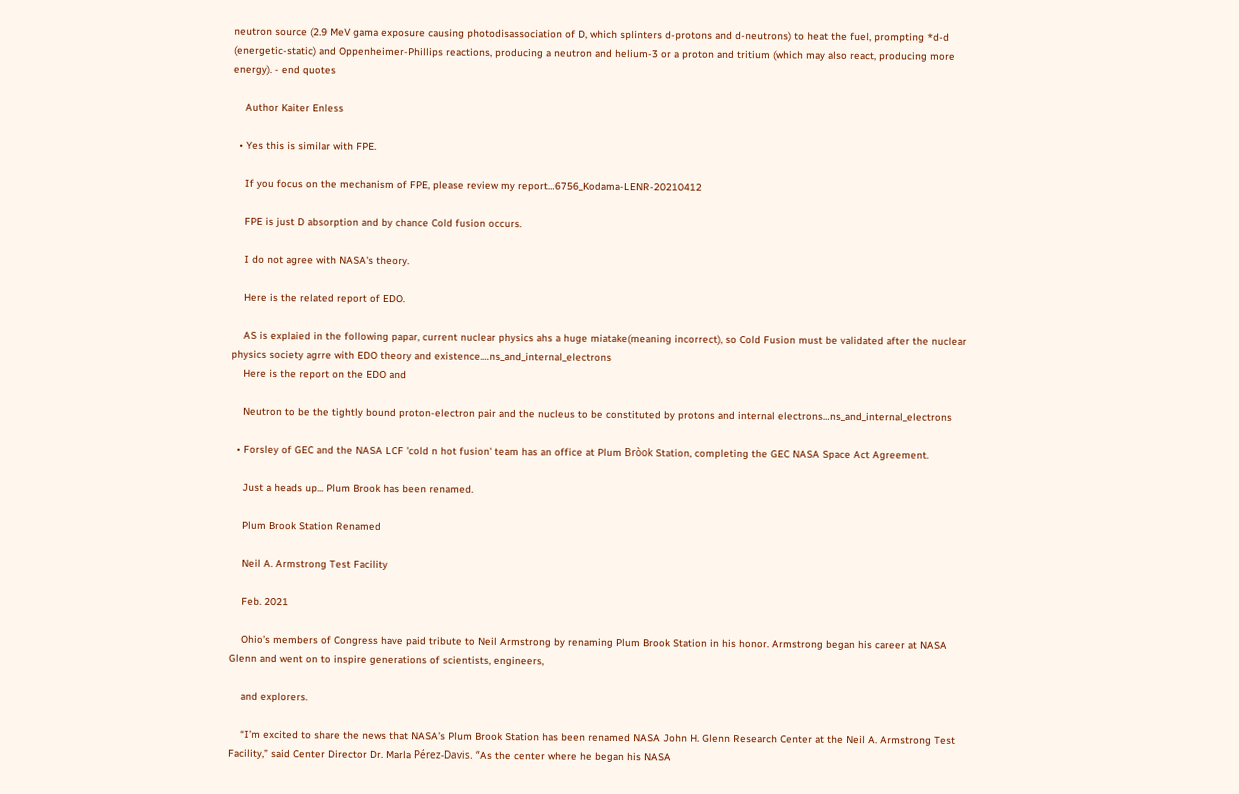neutron source (2.9 MeV gama exposure causing photodisassociation of D, which splinters d-protons and d-neutrons) to heat the fuel, prompting *d-d (energetic-static) and Oppenheimer-Phillips reactions, producing a neutron and helium-3 or a proton and tritium (which may also react, producing more energy). - end quotes

    Author Kaiter Enless

  • Yes this is similar with FPE.

    If you focus on the mechanism of FPE, please review my report…6756_Kodama-LENR-20210412

    FPE is just D absorption and by chance Cold fusion occurs.

    I do not agree with NASA's theory.

    Here is the related report of EDO.

    AS is explaied in the following papar, current nuclear physics ahs a huge miatake(meaning incorrect), so Cold Fusion must be validated after the nuclear physics society agrre with EDO theory and existence.…ns_and_internal_electrons
    Here is the report on the EDO and

    Neutron to be the tightly bound proton-electron pair and the nucleus to be constituted by protons and internal electrons…ns_and_internal_electrons

  • Forsley of GEC and the NASA LCF 'cold n hot fusion' team has an office at Plum Bròok Station, completing the GEC NASA Space Act Agreement.

    Just a heads up... Plum Brook has been renamed.

    Plum Brook Station Renamed

    Neil A. Armstrong Test Facility

    Feb. 2021

    Ohio’s members of Congress have paid tribute to Neil Armstrong by renaming Plum Brook Station in his honor. Armstrong began his career at NASA Glenn and went on to inspire generations of scientists, engineers,

    and explorers.

    “I’m excited to share the news that NASA’s Plum Brook Station has been renamed NASA John H. Glenn Research Center at the Neil A. Armstrong Test Facility,” said Center Director Dr. Marla Pérez-Davis. “As the center where he began his NASA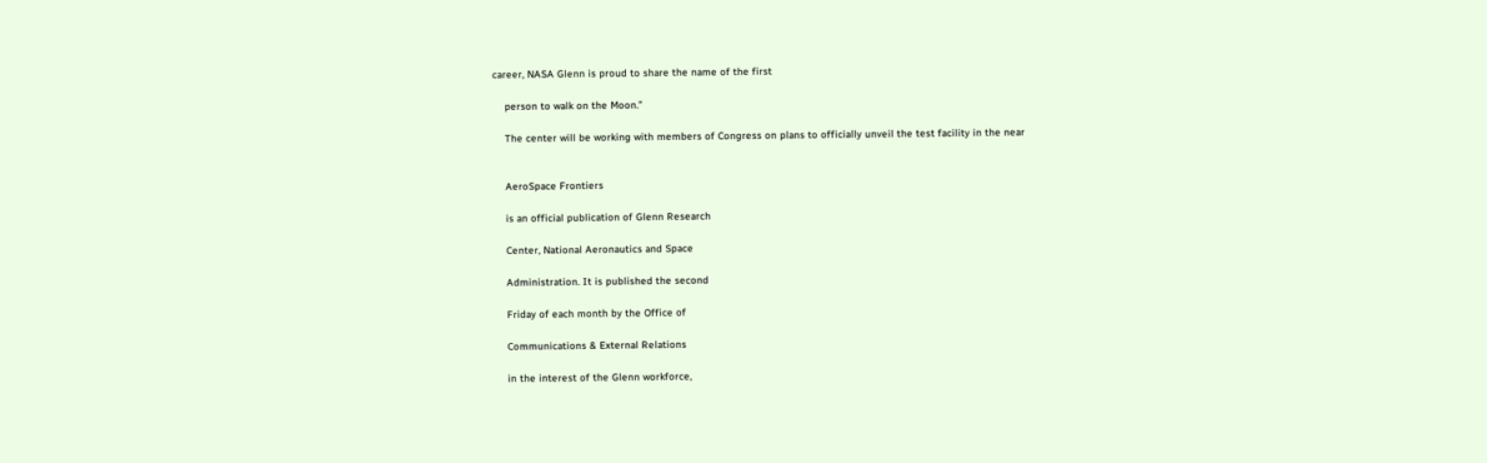career, NASA Glenn is proud to share the name of the first

    person to walk on the Moon.”

    The center will be working with members of Congress on plans to officially unveil the test facility in the near


    AeroSpace Frontiers

    is an official publication of Glenn Research

    Center, National Aeronautics and Space

    Administration. It is published the second

    Friday of each month by the Office of

    Communications & External Relations

    in the interest of the Glenn workforce,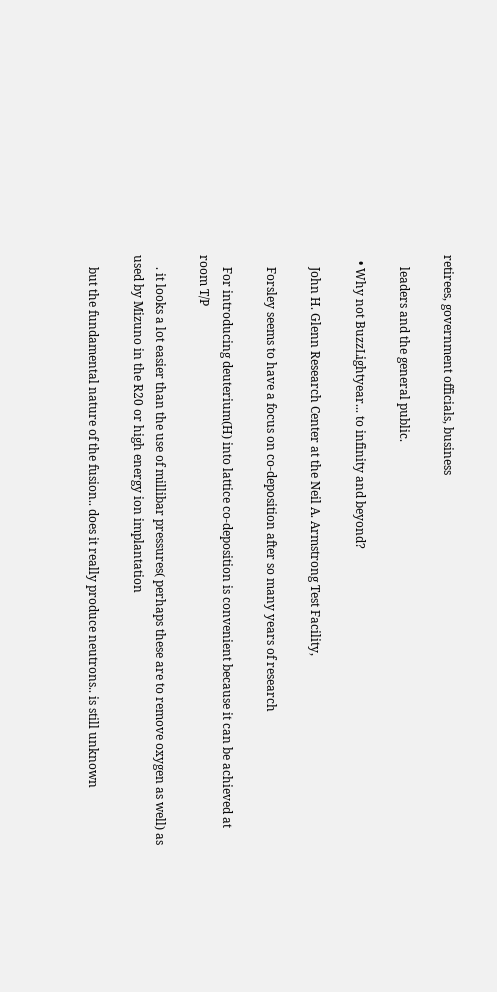retirees, government officials, business

    leaders and the general public.

  • Why not BuzzLightyear... to infinity and beyond?

    John H. Glenn Research Center at the Neil A. Armstrong Test Facility,

    Forsley seems to have a focus on co-deposition after so many years of research

    For introducing deuterium(H) into lattice co-deposition is convenient because it can be achieved at room T/P

    . it looks a lot easier than the use of millibar pressures( perhaps these are to remove oxygen as well) as used by Mizuno in the R20 or high energy ion implantation

    but the fundamental nature of the fusion.. does it really produce neutrons.. is still unknown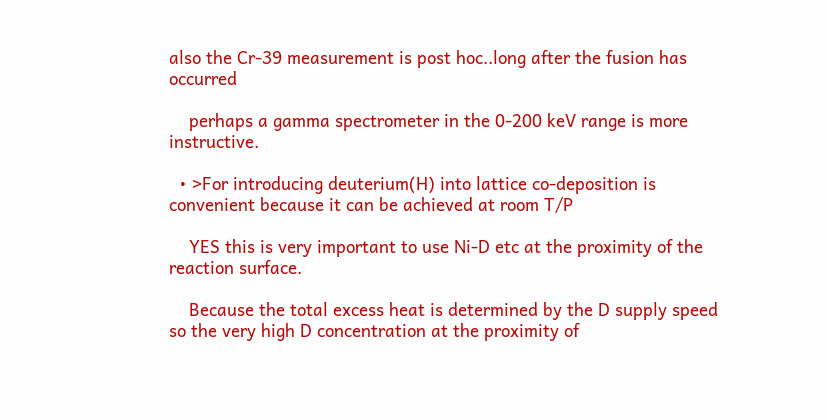also the Cr-39 measurement is post hoc..long after the fusion has occurred

    perhaps a gamma spectrometer in the 0-200 keV range is more instructive.

  • >For introducing deuterium(H) into lattice co-deposition is convenient because it can be achieved at room T/P

    YES this is very important to use Ni-D etc at the proximity of the reaction surface.

    Because the total excess heat is determined by the D supply speed so the very high D concentration at the proximity of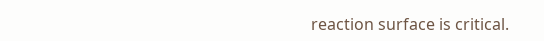reaction surface is critical.